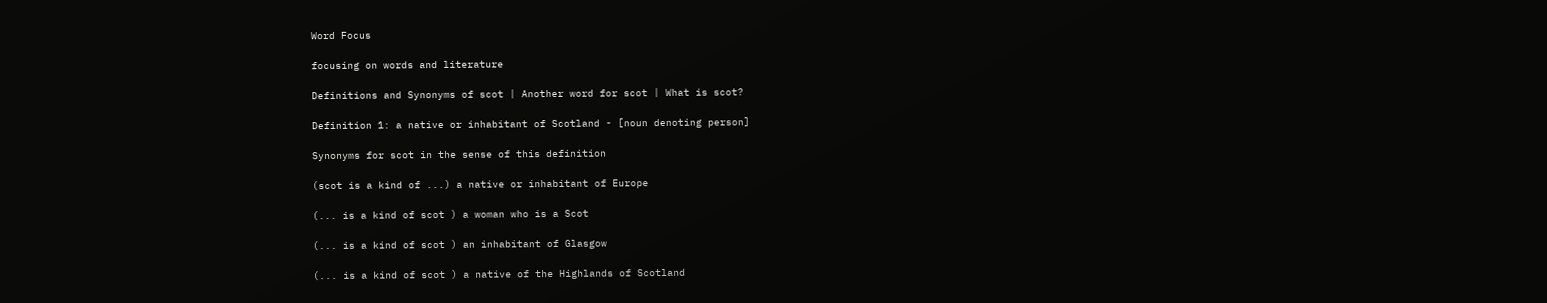Word Focus

focusing on words and literature

Definitions and Synonyms of scot | Another word for scot | What is scot?

Definition 1: a native or inhabitant of Scotland - [noun denoting person]

Synonyms for scot in the sense of this definition

(scot is a kind of ...) a native or inhabitant of Europe

(... is a kind of scot ) a woman who is a Scot

(... is a kind of scot ) an inhabitant of Glasgow

(... is a kind of scot ) a native of the Highlands of Scotland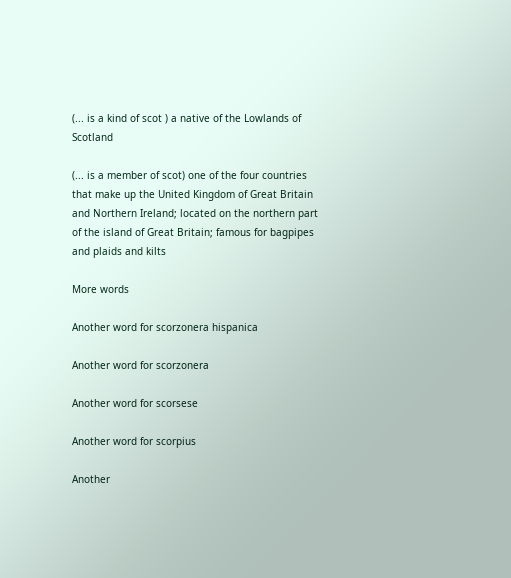(... is a kind of scot ) a native of the Lowlands of Scotland

(... is a member of scot) one of the four countries that make up the United Kingdom of Great Britain and Northern Ireland; located on the northern part of the island of Great Britain; famous for bagpipes and plaids and kilts

More words

Another word for scorzonera hispanica

Another word for scorzonera

Another word for scorsese

Another word for scorpius

Another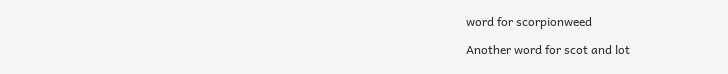word for scorpionweed

Another word for scot and lot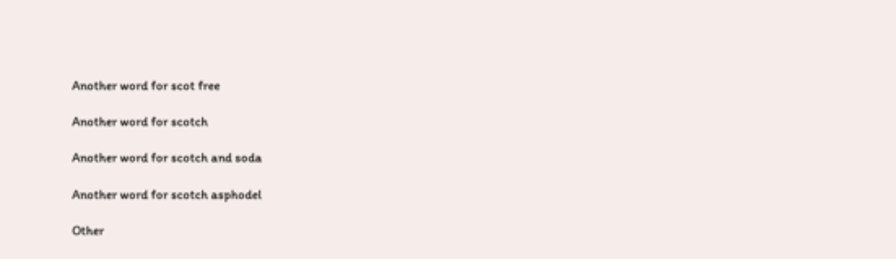Another word for scot free

Another word for scotch

Another word for scotch and soda

Another word for scotch asphodel

Other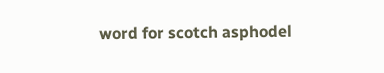word for scotch asphodel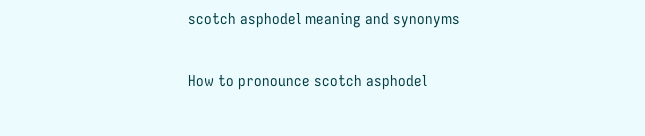scotch asphodel meaning and synonyms

How to pronounce scotch asphodel